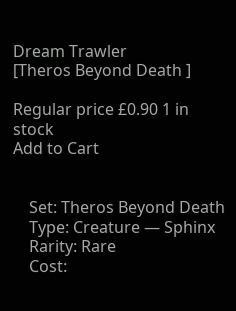Dream Trawler
[Theros Beyond Death ]

Regular price £0.90 1 in stock
Add to Cart


    Set: Theros Beyond Death
    Type: Creature — Sphinx
    Rarity: Rare
    Cost: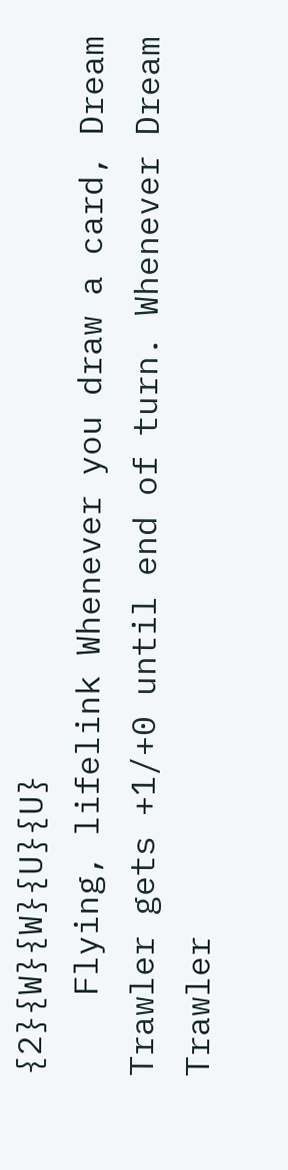{2}{W}{W}{U}{U}
    Flying, lifelink Whenever you draw a card, Dream Trawler gets +1/+0 until end of turn. Whenever Dream Trawler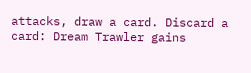attacks, draw a card. Discard a card: Dream Trawler gains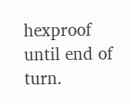hexproof until end of turn.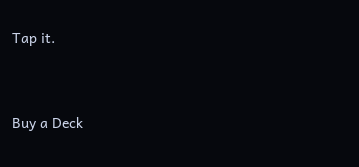Tap it.


Buy a Deck